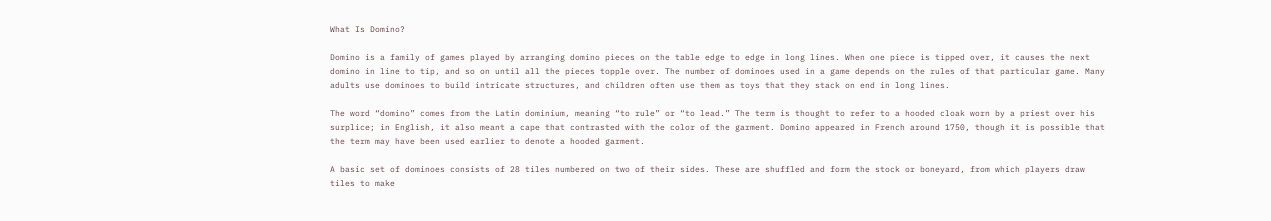What Is Domino?

Domino is a family of games played by arranging domino pieces on the table edge to edge in long lines. When one piece is tipped over, it causes the next domino in line to tip, and so on until all the pieces topple over. The number of dominoes used in a game depends on the rules of that particular game. Many adults use dominoes to build intricate structures, and children often use them as toys that they stack on end in long lines.

The word “domino” comes from the Latin dominium, meaning “to rule” or “to lead.” The term is thought to refer to a hooded cloak worn by a priest over his surplice; in English, it also meant a cape that contrasted with the color of the garment. Domino appeared in French around 1750, though it is possible that the term may have been used earlier to denote a hooded garment.

A basic set of dominoes consists of 28 tiles numbered on two of their sides. These are shuffled and form the stock or boneyard, from which players draw tiles to make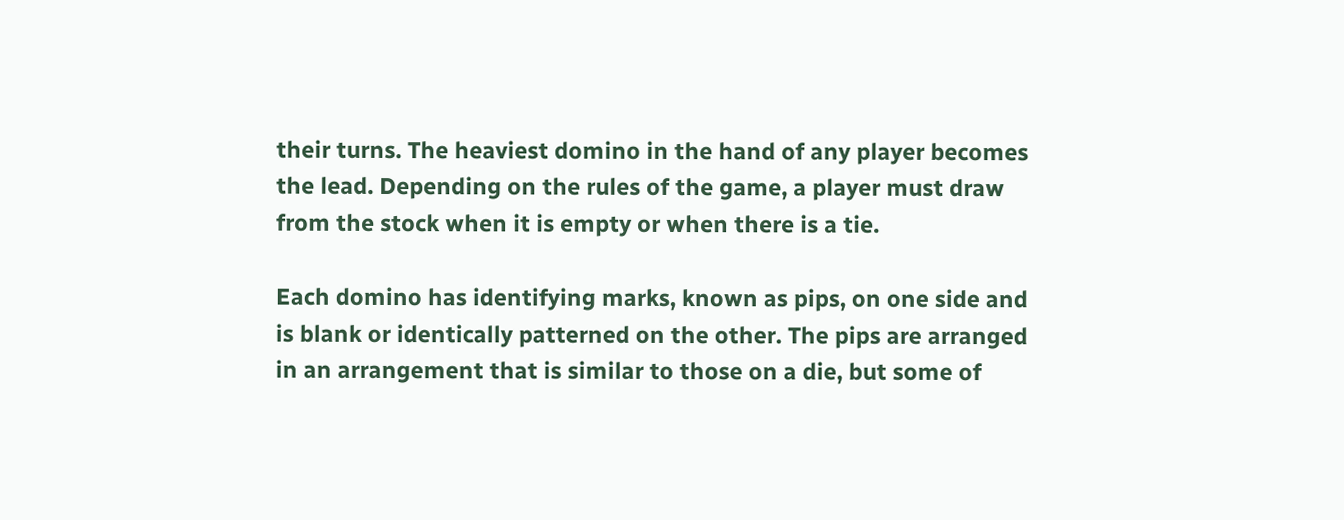their turns. The heaviest domino in the hand of any player becomes the lead. Depending on the rules of the game, a player must draw from the stock when it is empty or when there is a tie.

Each domino has identifying marks, known as pips, on one side and is blank or identically patterned on the other. The pips are arranged in an arrangement that is similar to those on a die, but some of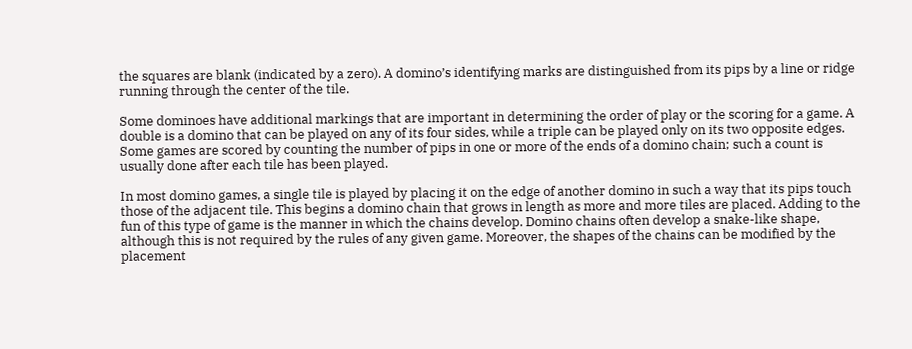the squares are blank (indicated by a zero). A domino’s identifying marks are distinguished from its pips by a line or ridge running through the center of the tile.

Some dominoes have additional markings that are important in determining the order of play or the scoring for a game. A double is a domino that can be played on any of its four sides, while a triple can be played only on its two opposite edges. Some games are scored by counting the number of pips in one or more of the ends of a domino chain; such a count is usually done after each tile has been played.

In most domino games, a single tile is played by placing it on the edge of another domino in such a way that its pips touch those of the adjacent tile. This begins a domino chain that grows in length as more and more tiles are placed. Adding to the fun of this type of game is the manner in which the chains develop. Domino chains often develop a snake-like shape, although this is not required by the rules of any given game. Moreover, the shapes of the chains can be modified by the placement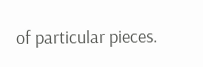of particular pieces.